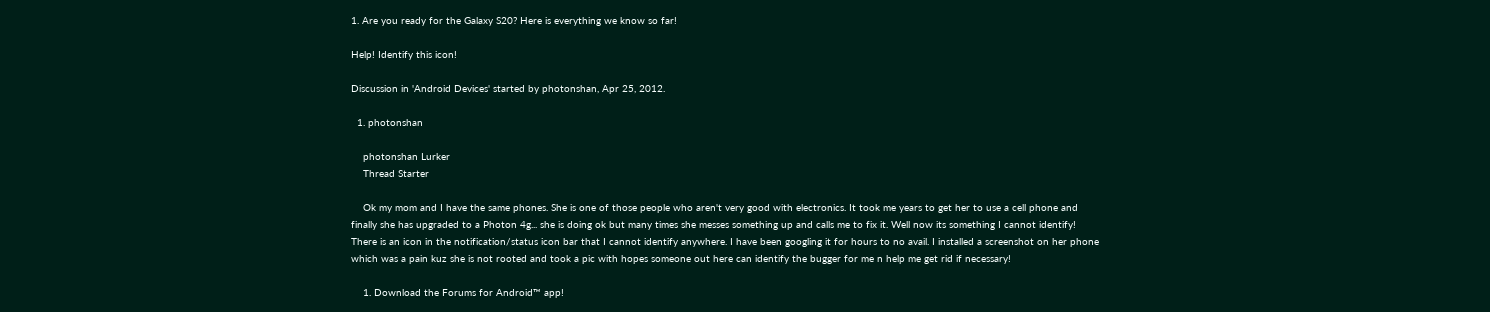1. Are you ready for the Galaxy S20? Here is everything we know so far!

Help! Identify this icon!

Discussion in 'Android Devices' started by photonshan, Apr 25, 2012.

  1. photonshan

    photonshan Lurker
    Thread Starter

    Ok my mom and I have the same phones. She is one of those people who aren't very good with electronics. It took me years to get her to use a cell phone and finally she has upgraded to a Photon 4g... she is doing ok but many times she messes something up and calls me to fix it. Well now its something I cannot identify! There is an icon in the notification/status icon bar that I cannot identify anywhere. I have been googling it for hours to no avail. I installed a screenshot on her phone which was a pain kuz she is not rooted and took a pic with hopes someone out here can identify the bugger for me n help me get rid if necessary!

    1. Download the Forums for Android™ app!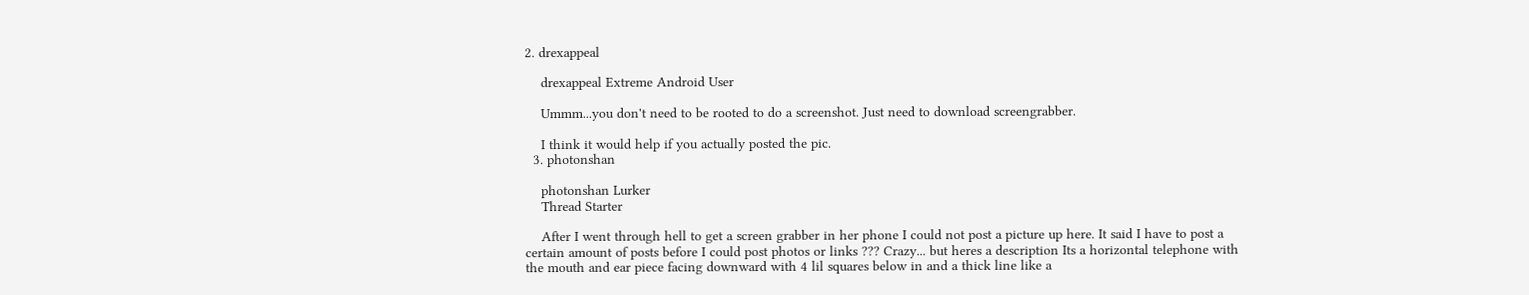2. drexappeal

    drexappeal Extreme Android User

    Ummm...you don't need to be rooted to do a screenshot. Just need to download screengrabber.

    I think it would help if you actually posted the pic.
  3. photonshan

    photonshan Lurker
    Thread Starter

    After I went through hell to get a screen grabber in her phone I could not post a picture up here. It said I have to post a certain amount of posts before I could post photos or links ??? Crazy... but heres a description Its a horizontal telephone with the mouth and ear piece facing downward with 4 lil squares below in and a thick line like a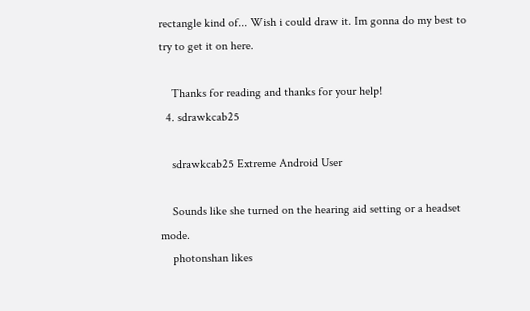rectangle kind of... Wish i could draw it. Im gonna do my best to try to get it on here.

    Thanks for reading and thanks for your help!
  4. sdrawkcab25

    sdrawkcab25 Extreme Android User

    Sounds like she turned on the hearing aid setting or a headset mode.
    photonshan likes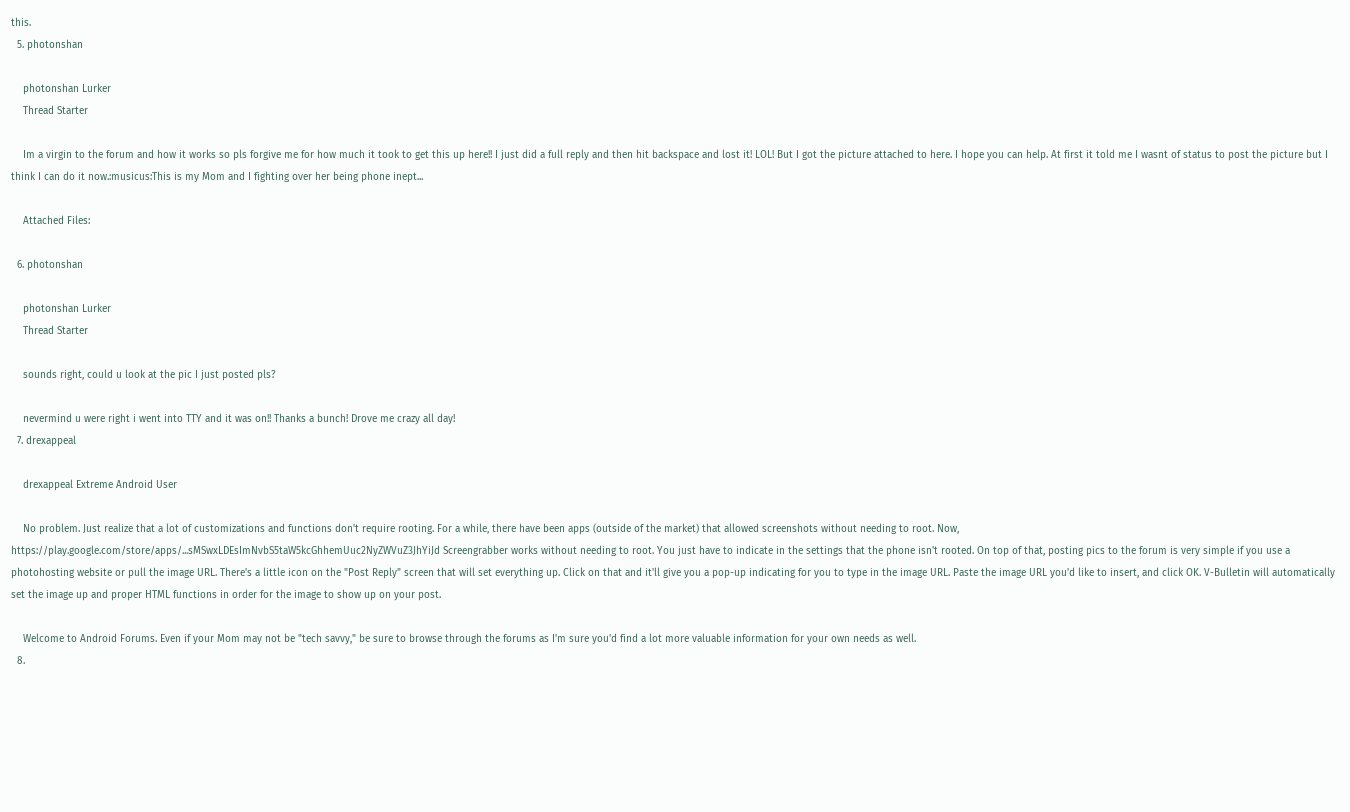this.
  5. photonshan

    photonshan Lurker
    Thread Starter

    Im a virgin to the forum and how it works so pls forgive me for how much it took to get this up here!! I just did a full reply and then hit backspace and lost it! LOL! But I got the picture attached to here. I hope you can help. At first it told me I wasnt of status to post the picture but I think I can do it now.:musicus:This is my Mom and I fighting over her being phone inept...

    Attached Files:

  6. photonshan

    photonshan Lurker
    Thread Starter

    sounds right, could u look at the pic I just posted pls?

    nevermind u were right i went into TTY and it was on!! Thanks a bunch! Drove me crazy all day!
  7. drexappeal

    drexappeal Extreme Android User

    No problem. Just realize that a lot of customizations and functions don't require rooting. For a while, there have been apps (outside of the market) that allowed screenshots without needing to root. Now, https://play.google.com/store/apps/...sMSwxLDEsImNvbS5taW5kcGhhemUuc2NyZWVuZ3JhYiJd Screengrabber works without needing to root. You just have to indicate in the settings that the phone isn't rooted. On top of that, posting pics to the forum is very simple if you use a photohosting website or pull the image URL. There's a little icon on the "Post Reply" screen that will set everything up. Click on that and it'll give you a pop-up indicating for you to type in the image URL. Paste the image URL you'd like to insert, and click OK. V-Bulletin will automatically set the image up and proper HTML functions in order for the image to show up on your post.

    Welcome to Android Forums. Even if your Mom may not be "tech savvy," be sure to browse through the forums as I'm sure you'd find a lot more valuable information for your own needs as well.
  8.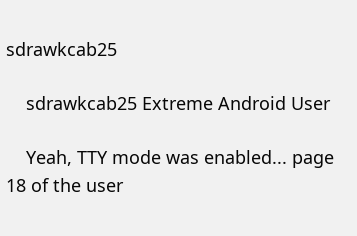sdrawkcab25

    sdrawkcab25 Extreme Android User

    Yeah, TTY mode was enabled... page 18 of the user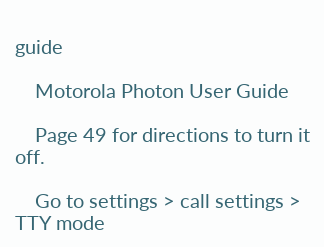guide

    Motorola Photon User Guide

    Page 49 for directions to turn it off.

    Go to settings > call settings > TTY mode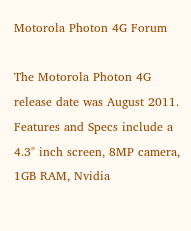Motorola Photon 4G Forum

The Motorola Photon 4G release date was August 2011. Features and Specs include a 4.3" inch screen, 8MP camera, 1GB RAM, Nvidia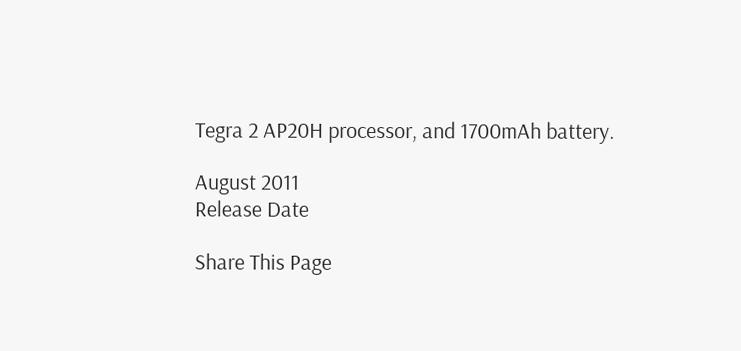Tegra 2 AP20H processor, and 1700mAh battery.

August 2011
Release Date

Share This Page